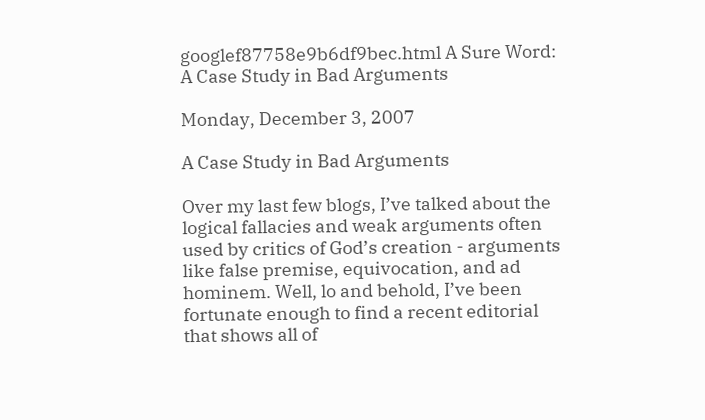googlef87758e9b6df9bec.html A Sure Word: A Case Study in Bad Arguments

Monday, December 3, 2007

A Case Study in Bad Arguments

Over my last few blogs, I’ve talked about the logical fallacies and weak arguments often used by critics of God’s creation - arguments like false premise, equivocation, and ad hominem. Well, lo and behold, I’ve been fortunate enough to find a recent editorial that shows all of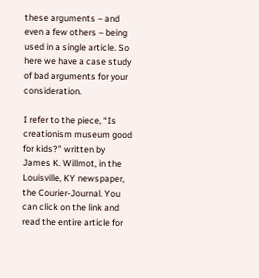these arguments – and even a few others – being used in a single article. So here we have a case study of bad arguments for your consideration.

I refer to the piece, “Is creationism museum good for kids?” written by James K. Willmot, in the Louisville, KY newspaper, the Courier-Journal. You can click on the link and read the entire article for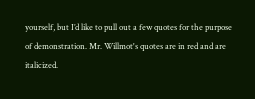yourself, but I’d like to pull out a few quotes for the purpose of demonstration. Mr. Willmot's quotes are in red and are italicized.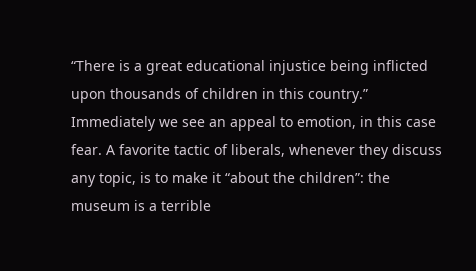“There is a great educational injustice being inflicted upon thousands of children in this country.” Immediately we see an appeal to emotion, in this case fear. A favorite tactic of liberals, whenever they discuss any topic, is to make it “about the children”: the museum is a terrible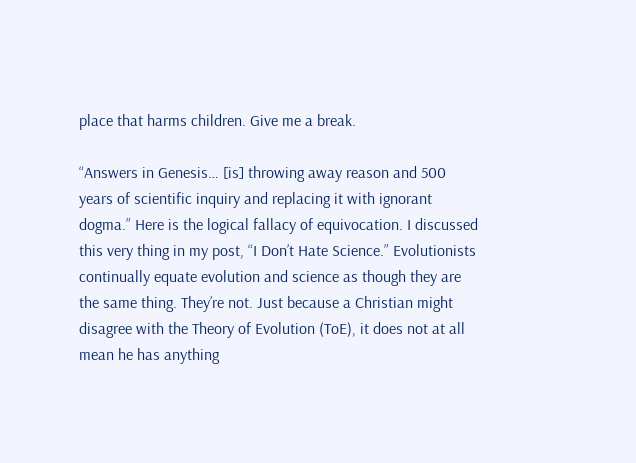place that harms children. Give me a break.

“Answers in Genesis… [is] throwing away reason and 500 years of scientific inquiry and replacing it with ignorant dogma.” Here is the logical fallacy of equivocation. I discussed this very thing in my post, “I Don’t Hate Science.” Evolutionists continually equate evolution and science as though they are the same thing. They’re not. Just because a Christian might disagree with the Theory of Evolution (ToE), it does not at all mean he has anything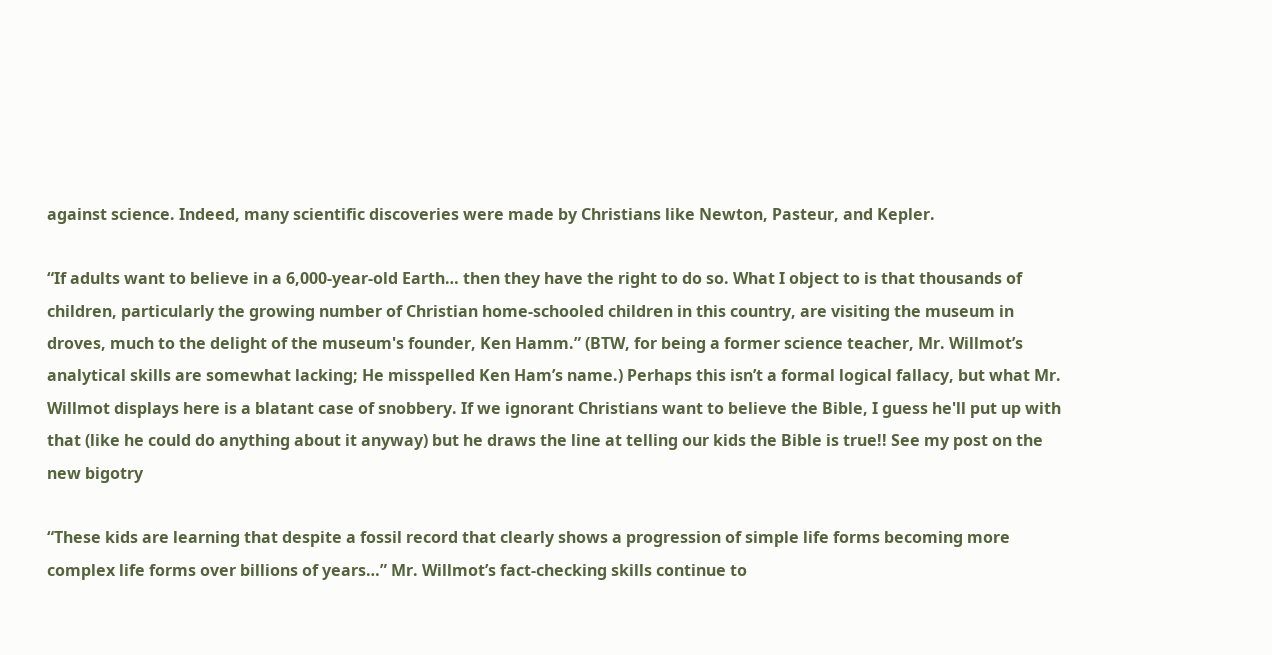against science. Indeed, many scientific discoveries were made by Christians like Newton, Pasteur, and Kepler.

“If adults want to believe in a 6,000-year-old Earth… then they have the right to do so. What I object to is that thousands of children, particularly the growing number of Christian home-schooled children in this country, are visiting the museum in droves, much to the delight of the museum's founder, Ken Hamm.” (BTW, for being a former science teacher, Mr. Willmot’s analytical skills are somewhat lacking; He misspelled Ken Ham’s name.) Perhaps this isn’t a formal logical fallacy, but what Mr. Willmot displays here is a blatant case of snobbery. If we ignorant Christians want to believe the Bible, I guess he'll put up with that (like he could do anything about it anyway) but he draws the line at telling our kids the Bible is true!! See my post on the new bigotry

“These kids are learning that despite a fossil record that clearly shows a progression of simple life forms becoming more complex life forms over billions of years…” Mr. Willmot’s fact-checking skills continue to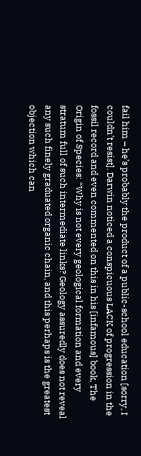fail him – he’s probably the product of a public-school education [sorry, I couldn’t resist]. Darwin noticed a conspicuous LACK of progression in the fossil record and even commented on this in his [infamous] book, The Origin of Species: “Why is not every geological formation and every stratum full of such intermediate links? Geology assuredly does not reveal any such finely graduated organic chain, and this perhaps is the greatest objection which can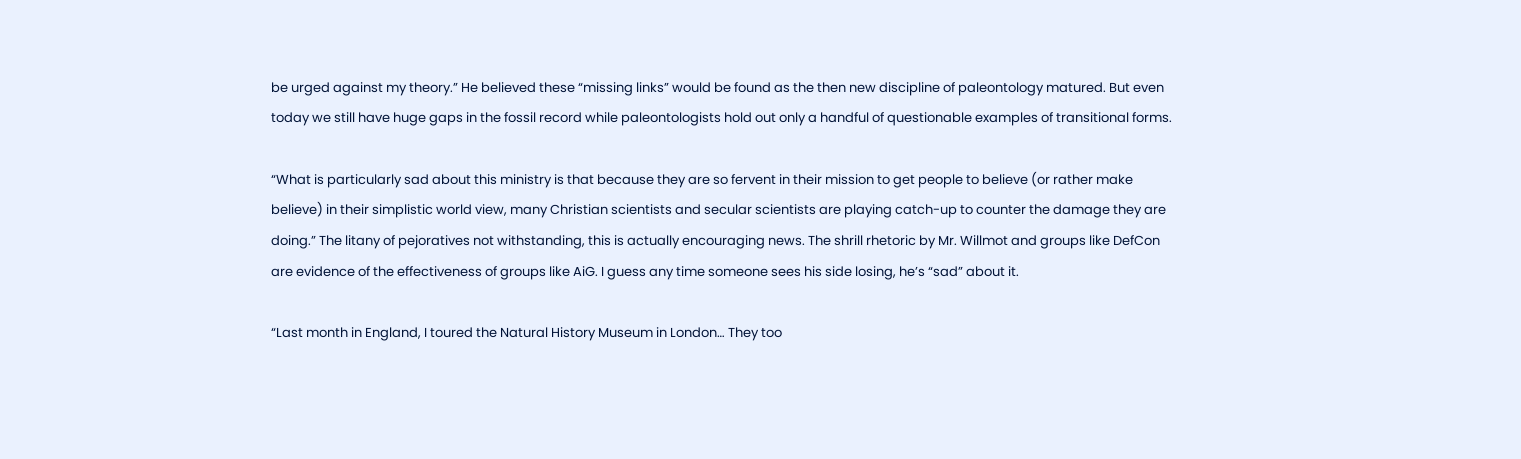be urged against my theory.” He believed these “missing links” would be found as the then new discipline of paleontology matured. But even today we still have huge gaps in the fossil record while paleontologists hold out only a handful of questionable examples of transitional forms.

“What is particularly sad about this ministry is that because they are so fervent in their mission to get people to believe (or rather make believe) in their simplistic world view, many Christian scientists and secular scientists are playing catch-up to counter the damage they are doing.” The litany of pejoratives not withstanding, this is actually encouraging news. The shrill rhetoric by Mr. Willmot and groups like DefCon are evidence of the effectiveness of groups like AiG. I guess any time someone sees his side losing, he’s “sad” about it.

“Last month in England, I toured the Natural History Museum in London… They too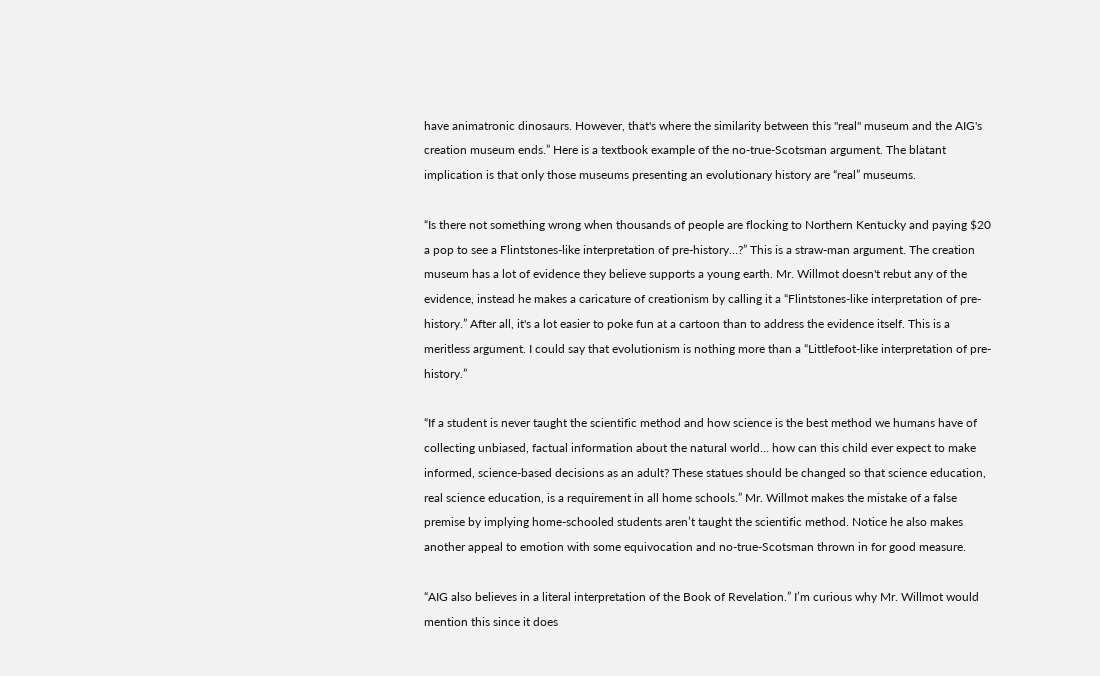have animatronic dinosaurs. However, that's where the similarity between this "real" museum and the AIG's creation museum ends.” Here is a textbook example of the no-true-Scotsman argument. The blatant implication is that only those museums presenting an evolutionary history are “real” museums.

“Is there not something wrong when thousands of people are flocking to Northern Kentucky and paying $20 a pop to see a Flintstones-like interpretation of pre-history…?” This is a straw-man argument. The creation museum has a lot of evidence they believe supports a young earth. Mr. Willmot doesn't rebut any of the evidence, instead he makes a caricature of creationism by calling it a “Flintstones-like interpretation of pre-history.” After all, it's a lot easier to poke fun at a cartoon than to address the evidence itself. This is a meritless argument. I could say that evolutionism is nothing more than a “Littlefoot-like interpretation of pre-history.”

“If a student is never taught the scientific method and how science is the best method we humans have of collecting unbiased, factual information about the natural world… how can this child ever expect to make informed, science-based decisions as an adult? These statues should be changed so that science education, real science education, is a requirement in all home schools.” Mr. Willmot makes the mistake of a false premise by implying home-schooled students aren’t taught the scientific method. Notice he also makes another appeal to emotion with some equivocation and no-true-Scotsman thrown in for good measure.

“AIG also believes in a literal interpretation of the Book of Revelation.” I’m curious why Mr. Willmot would mention this since it does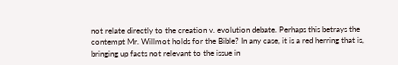not relate directly to the creation v. evolution debate. Perhaps this betrays the contempt Mr. Willmot holds for the Bible? In any case, it is a red herring that is, bringing up facts not relevant to the issue in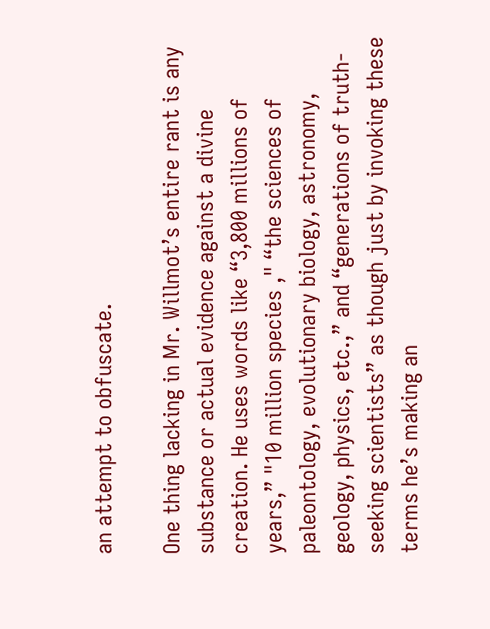an attempt to obfuscate.

One thing lacking in Mr. Willmot’s entire rant is any substance or actual evidence against a divine creation. He uses words like “3,800 millions of years,” "10 million species ," “the sciences of paleontology, evolutionary biology, astronomy, geology, physics, etc.,” and “generations of truth-seeking scientists” as though just by invoking these terms he’s making an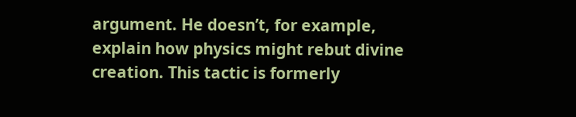argument. He doesn’t, for example, explain how physics might rebut divine creation. This tactic is formerly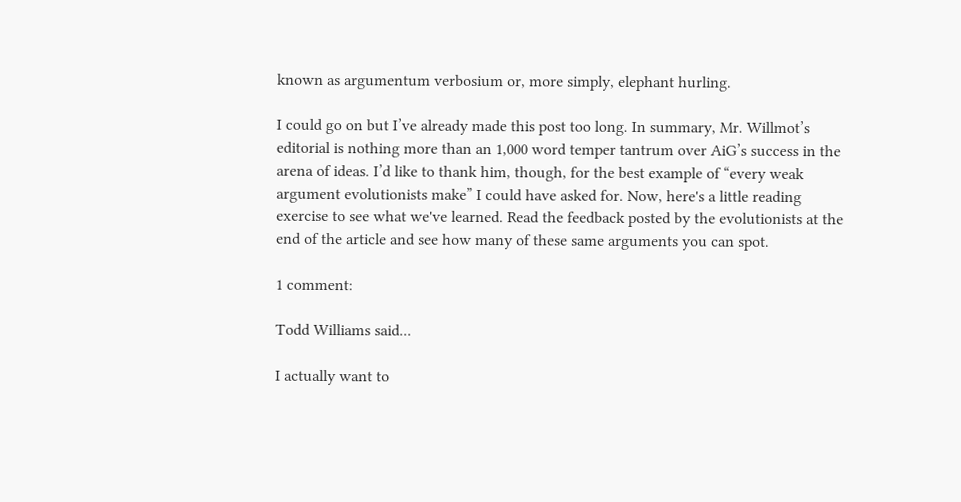known as argumentum verbosium or, more simply, elephant hurling.

I could go on but I’ve already made this post too long. In summary, Mr. Willmot’s editorial is nothing more than an 1,000 word temper tantrum over AiG’s success in the arena of ideas. I’d like to thank him, though, for the best example of “every weak argument evolutionists make” I could have asked for. Now, here's a little reading exercise to see what we've learned. Read the feedback posted by the evolutionists at the end of the article and see how many of these same arguments you can spot.

1 comment:

Todd Williams said...

I actually want to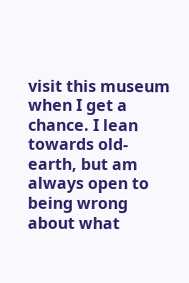visit this museum when I get a chance. I lean towards old-earth, but am always open to being wrong about what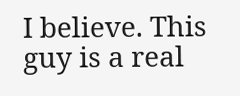I believe. This guy is a real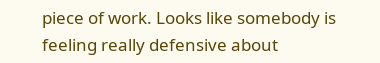piece of work. Looks like somebody is feeling really defensive about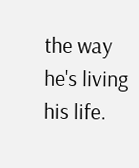the way he's living his life.